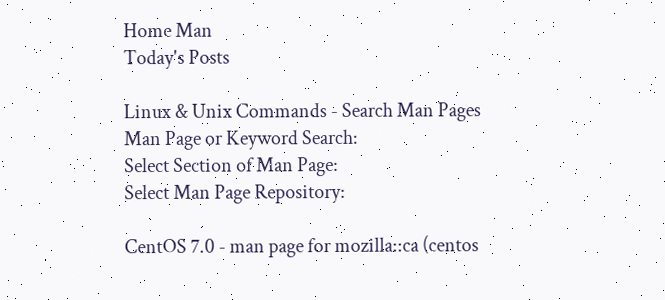Home Man
Today's Posts

Linux & Unix Commands - Search Man Pages
Man Page or Keyword Search:
Select Section of Man Page:
Select Man Page Repository:

CentOS 7.0 - man page for mozilla::ca (centos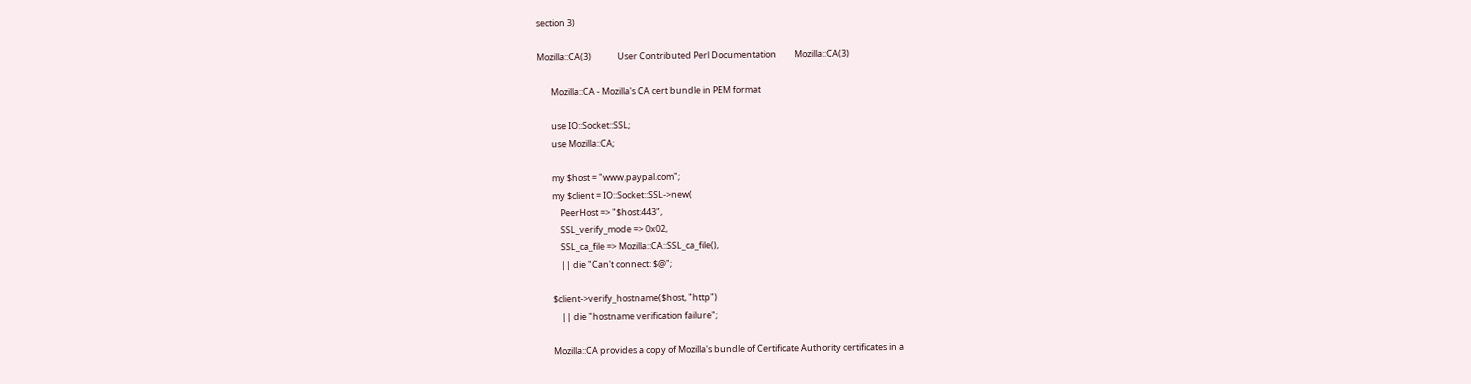section 3)

Mozilla::CA(3)             User Contributed Perl Documentation         Mozilla::CA(3)

       Mozilla::CA - Mozilla's CA cert bundle in PEM format

       use IO::Socket::SSL;
       use Mozilla::CA;

       my $host = "www.paypal.com";
       my $client = IO::Socket::SSL->new(
           PeerHost => "$host:443",
           SSL_verify_mode => 0x02,
           SSL_ca_file => Mozilla::CA::SSL_ca_file(),
           || die "Can't connect: $@";

       $client->verify_hostname($host, "http")
           || die "hostname verification failure";

       Mozilla::CA provides a copy of Mozilla's bundle of Certificate Authority certificates in a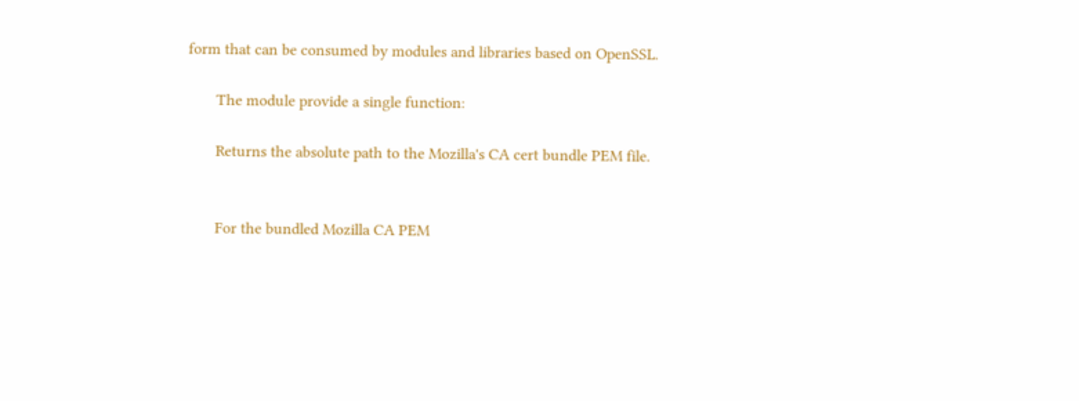form that can be consumed by modules and libraries based on OpenSSL.

       The module provide a single function:

       Returns the absolute path to the Mozilla's CA cert bundle PEM file.


       For the bundled Mozilla CA PEM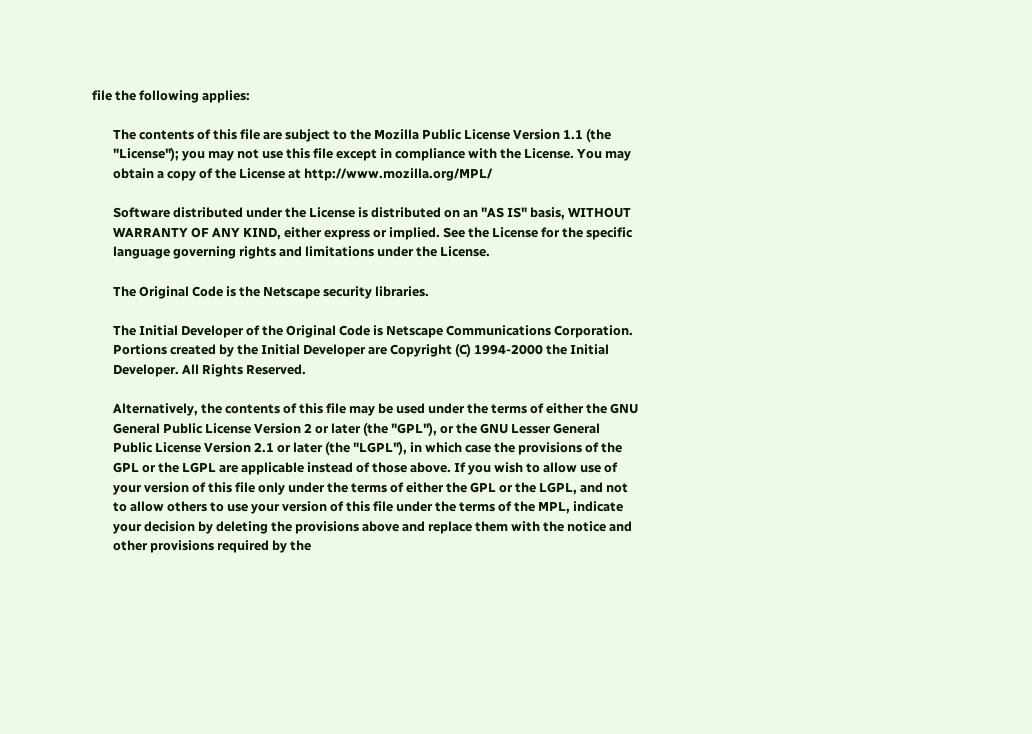file the following applies:

       The contents of this file are subject to the Mozilla Public License Version 1.1 (the
       "License"); you may not use this file except in compliance with the License. You may
       obtain a copy of the License at http://www.mozilla.org/MPL/

       Software distributed under the License is distributed on an "AS IS" basis, WITHOUT
       WARRANTY OF ANY KIND, either express or implied. See the License for the specific
       language governing rights and limitations under the License.

       The Original Code is the Netscape security libraries.

       The Initial Developer of the Original Code is Netscape Communications Corporation.
       Portions created by the Initial Developer are Copyright (C) 1994-2000 the Initial
       Developer. All Rights Reserved.

       Alternatively, the contents of this file may be used under the terms of either the GNU
       General Public License Version 2 or later (the "GPL"), or the GNU Lesser General
       Public License Version 2.1 or later (the "LGPL"), in which case the provisions of the
       GPL or the LGPL are applicable instead of those above. If you wish to allow use of
       your version of this file only under the terms of either the GPL or the LGPL, and not
       to allow others to use your version of this file under the terms of the MPL, indicate
       your decision by deleting the provisions above and replace them with the notice and
       other provisions required by the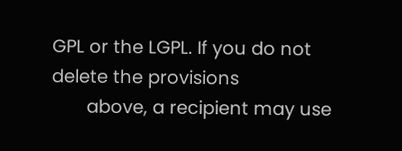GPL or the LGPL. If you do not delete the provisions
       above, a recipient may use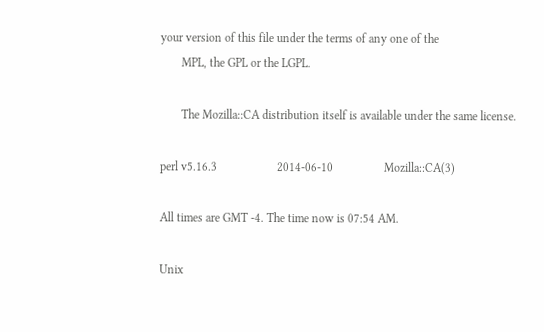your version of this file under the terms of any one of the
       MPL, the GPL or the LGPL.

       The Mozilla::CA distribution itself is available under the same license.

perl v5.16.3                    2014-06-10                 Mozilla::CA(3)

All times are GMT -4. The time now is 07:54 AM.

Unix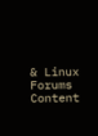& Linux Forums Content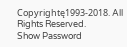Copyrightę1993-2018. All Rights Reserved.
Show Password